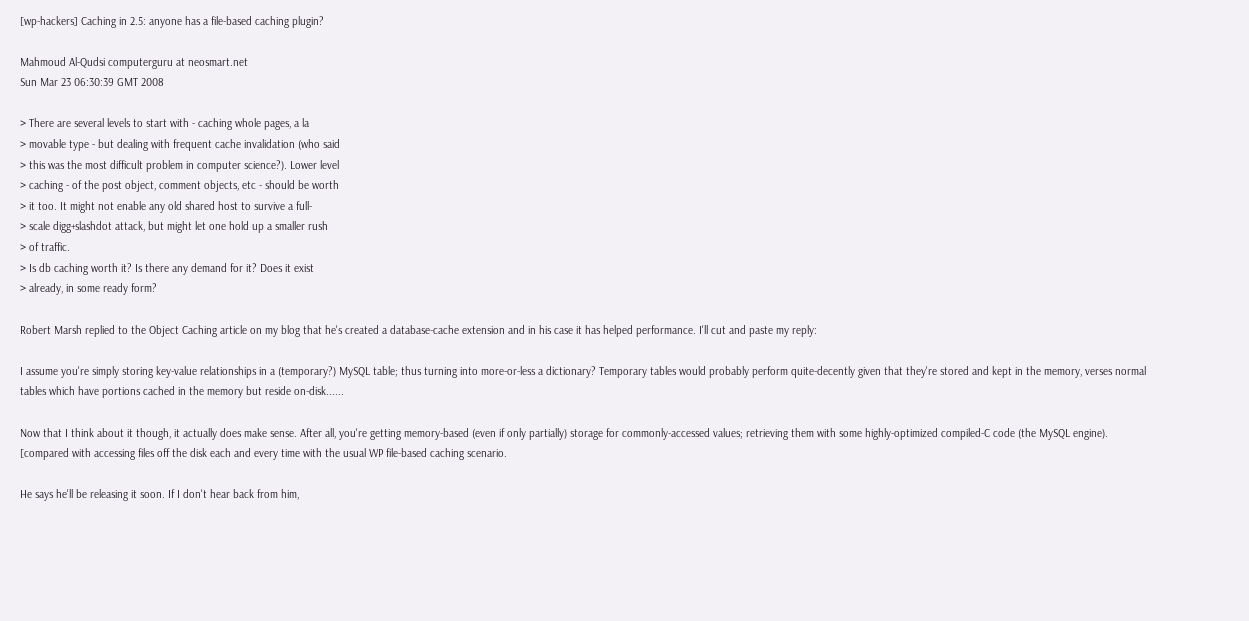[wp-hackers] Caching in 2.5: anyone has a file-based caching plugin?

Mahmoud Al-Qudsi computerguru at neosmart.net
Sun Mar 23 06:30:39 GMT 2008

> There are several levels to start with - caching whole pages, a la
> movable type - but dealing with frequent cache invalidation (who said
> this was the most difficult problem in computer science?). Lower level
> caching - of the post object, comment objects, etc - should be worth
> it too. It might not enable any old shared host to survive a full-
> scale digg+slashdot attack, but might let one hold up a smaller rush
> of traffic.
> Is db caching worth it? Is there any demand for it? Does it exist
> already, in some ready form?

Robert Marsh replied to the Object Caching article on my blog that he's created a database-cache extension and in his case it has helped performance. I'll cut and paste my reply:

I assume you're simply storing key-value relationships in a (temporary?) MySQL table; thus turning into more-or-less a dictionary? Temporary tables would probably perform quite-decently given that they're stored and kept in the memory, verses normal tables which have portions cached in the memory but reside on-disk......

Now that I think about it though, it actually does make sense. After all, you're getting memory-based (even if only partially) storage for commonly-accessed values; retrieving them with some highly-optimized compiled-C code (the MySQL engine). [compared with accessing files off the disk each and every time with the usual WP file-based caching scenario.

He says he'll be releasing it soon. If I don't hear back from him,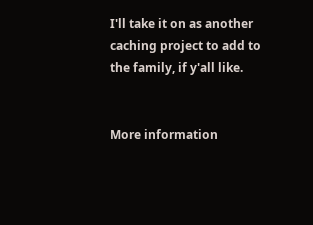I'll take it on as another caching project to add to the family, if y'all like.


More information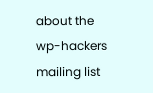about the wp-hackers mailing list